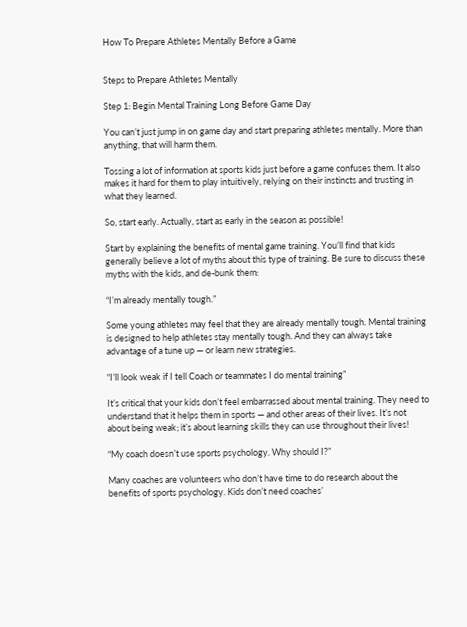How To Prepare Athletes Mentally Before a Game


Steps to Prepare Athletes Mentally

Step 1: Begin Mental Training Long Before Game Day

You can’t just jump in on game day and start preparing athletes mentally. More than anything, that will harm them.

Tossing a lot of information at sports kids just before a game confuses them. It also makes it hard for them to play intuitively, relying on their instincts and trusting in what they learned.

So, start early. Actually, start as early in the season as possible!

Start by explaining the benefits of mental game training. You’ll find that kids generally believe a lot of myths about this type of training. Be sure to discuss these myths with the kids, and de-bunk them:

“I’m already mentally tough.”

Some young athletes may feel that they are already mentally tough. Mental training is designed to help athletes stay mentally tough. And they can always take advantage of a tune up — or learn new strategies.

“I’ll look weak if I tell Coach or teammates I do mental training”

It’s critical that your kids don’t feel embarrassed about mental training. They need to understand that it helps them in sports — and other areas of their lives. It’s not about being weak; it’s about learning skills they can use throughout their lives!

“My coach doesn’t use sports psychology. Why should I?”

Many coaches are volunteers who don’t have time to do research about the benefits of sports psychology. Kids don’t need coaches’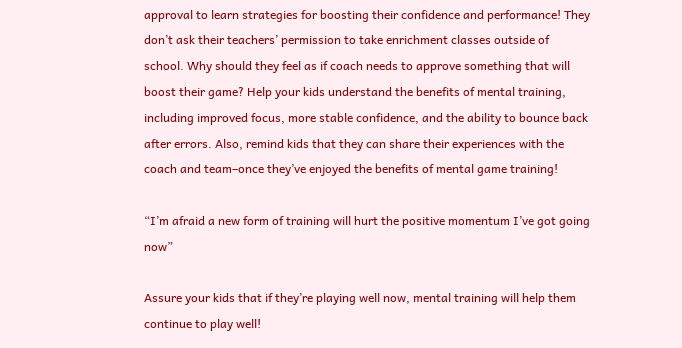approval to learn strategies for boosting their confidence and performance! They don’t ask their teachers’ permission to take enrichment classes outside of school. Why should they feel as if coach needs to approve something that will boost their game? Help your kids understand the benefits of mental training, including improved focus, more stable confidence, and the ability to bounce back after errors. Also, remind kids that they can share their experiences with the coach and team–once they’ve enjoyed the benefits of mental game training!

“I’m afraid a new form of training will hurt the positive momentum I’ve got going now”

Assure your kids that if they’re playing well now, mental training will help them continue to play well!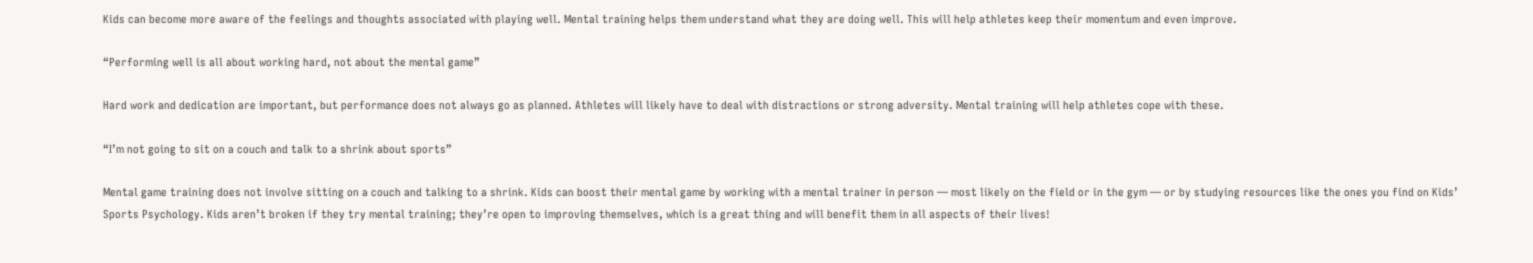Kids can become more aware of the feelings and thoughts associated with playing well. Mental training helps them understand what they are doing well. This will help athletes keep their momentum and even improve.

“Performing well is all about working hard, not about the mental game”

Hard work and dedication are important, but performance does not always go as planned. Athletes will likely have to deal with distractions or strong adversity. Mental training will help athletes cope with these.

“I’m not going to sit on a couch and talk to a shrink about sports”

Mental game training does not involve sitting on a couch and talking to a shrink. Kids can boost their mental game by working with a mental trainer in person — most likely on the field or in the gym — or by studying resources like the ones you find on Kids’ Sports Psychology. Kids aren’t broken if they try mental training; they’re open to improving themselves, which is a great thing and will benefit them in all aspects of their lives!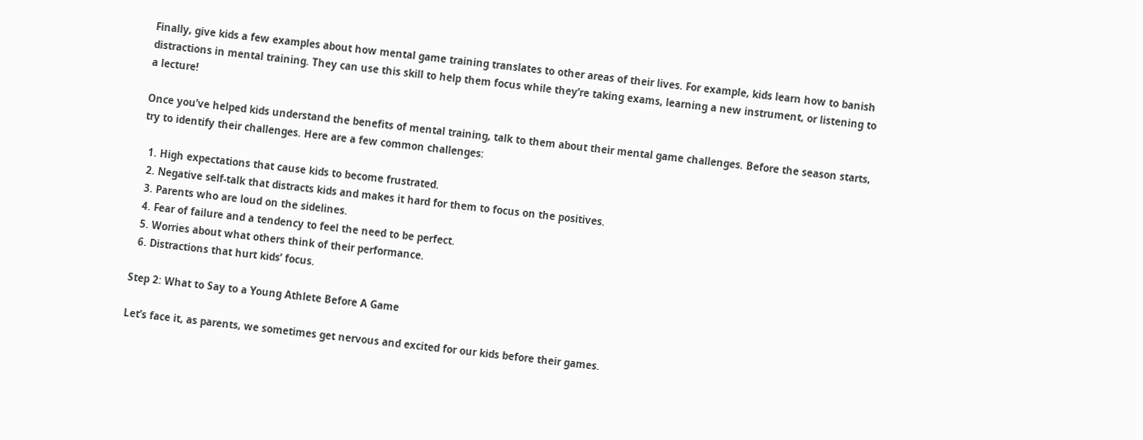Finally, give kids a few examples about how mental game training translates to other areas of their lives. For example, kids learn how to banish distractions in mental training. They can use this skill to help them focus while they’re taking exams, learning a new instrument, or listening to a lecture!

Once you’ve helped kids understand the benefits of mental training, talk to them about their mental game challenges. Before the season starts, try to identify their challenges. Here are a few common challenges:

  1. High expectations that cause kids to become frustrated.
  2. Negative self-talk that distracts kids and makes it hard for them to focus on the positives.
  3. Parents who are loud on the sidelines.
  4. Fear of failure and a tendency to feel the need to be perfect.
  5. Worries about what others think of their performance.
  6. Distractions that hurt kids’ focus.

Step 2: What to Say to a Young Athlete Before A Game

Let’s face it, as parents, we sometimes get nervous and excited for our kids before their games.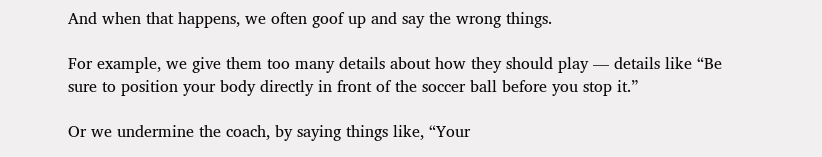And when that happens, we often goof up and say the wrong things.

For example, we give them too many details about how they should play — details like “Be sure to position your body directly in front of the soccer ball before you stop it.”

Or we undermine the coach, by saying things like, “Your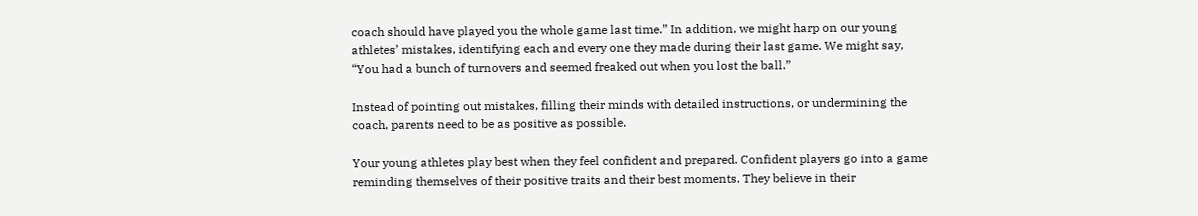coach should have played you the whole game last time.” In addition, we might harp on our young athletes’ mistakes, identifying each and every one they made during their last game. We might say, “You had a bunch of turnovers and seemed freaked out when you lost the ball.”

Instead of pointing out mistakes, filling their minds with detailed instructions, or undermining the coach, parents need to be as positive as possible.

Your young athletes play best when they feel confident and prepared. Confident players go into a game reminding themselves of their positive traits and their best moments. They believe in their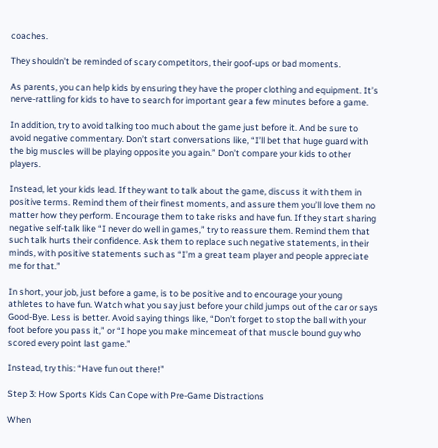coaches.

They shouldn’t be reminded of scary competitors, their goof-ups or bad moments.

As parents, you can help kids by ensuring they have the proper clothing and equipment. It’s nerve-rattling for kids to have to search for important gear a few minutes before a game.

In addition, try to avoid talking too much about the game just before it. And be sure to avoid negative commentary. Don’t start conversations like, “I’ll bet that huge guard with the big muscles will be playing opposite you again.” Don’t compare your kids to other players.

Instead, let your kids lead. If they want to talk about the game, discuss it with them in positive terms. Remind them of their finest moments, and assure them you’ll love them no matter how they perform. Encourage them to take risks and have fun. If they start sharing negative self-talk like “I never do well in games,” try to reassure them. Remind them that such talk hurts their confidence. Ask them to replace such negative statements, in their minds, with positive statements such as “I’m a great team player and people appreciate me for that.”

In short, your job, just before a game, is to be positive and to encourage your young athletes to have fun. Watch what you say just before your child jumps out of the car or says Good-Bye. Less is better. Avoid saying things like, “Don’t forget to stop the ball with your foot before you pass it,” or “I hope you make mincemeat of that muscle bound guy who scored every point last game.”

Instead, try this: “Have fun out there!”

Step 3: How Sports Kids Can Cope with Pre-Game Distractions

When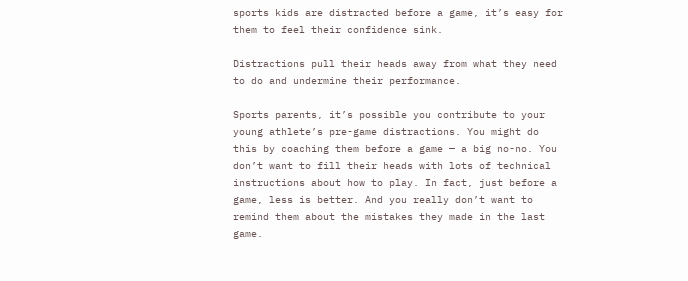sports kids are distracted before a game, it’s easy for them to feel their confidence sink.

Distractions pull their heads away from what they need to do and undermine their performance.

Sports parents, it’s possible you contribute to your young athlete’s pre-game distractions. You might do this by coaching them before a game — a big no-no. You don’t want to fill their heads with lots of technical instructions about how to play. In fact, just before a game, less is better. And you really don’t want to remind them about the mistakes they made in the last game.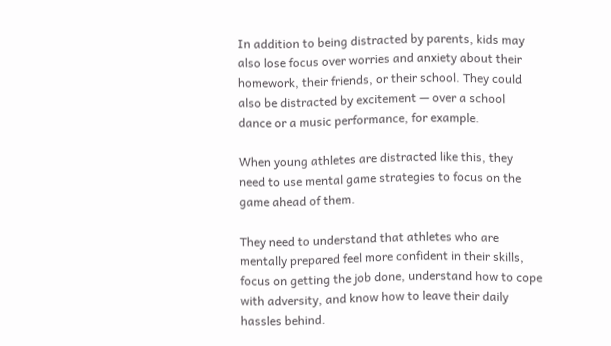In addition to being distracted by parents, kids may also lose focus over worries and anxiety about their homework, their friends, or their school. They could also be distracted by excitement — over a school dance or a music performance, for example.

When young athletes are distracted like this, they need to use mental game strategies to focus on the game ahead of them.

They need to understand that athletes who are mentally prepared feel more confident in their skills, focus on getting the job done, understand how to cope with adversity, and know how to leave their daily hassles behind.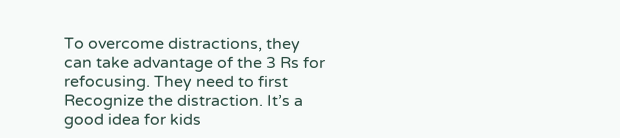To overcome distractions, they can take advantage of the 3 Rs for refocusing. They need to first Recognize the distraction. It’s a good idea for kids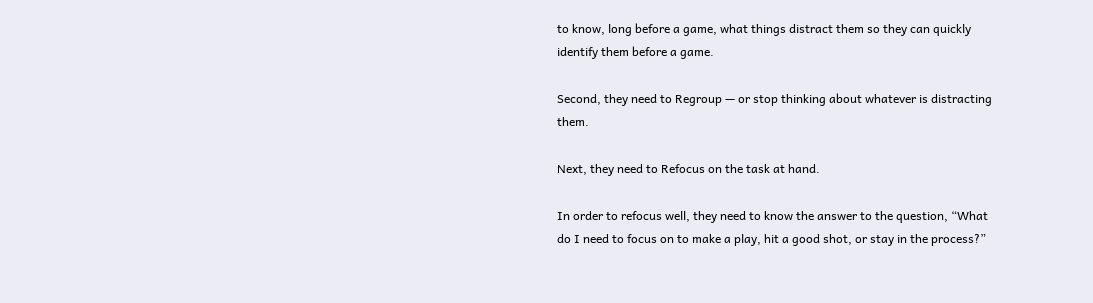to know, long before a game, what things distract them so they can quickly identify them before a game.

Second, they need to Regroup — or stop thinking about whatever is distracting them.

Next, they need to Refocus on the task at hand.

In order to refocus well, they need to know the answer to the question, “What do I need to focus on to make a play, hit a good shot, or stay in the process?”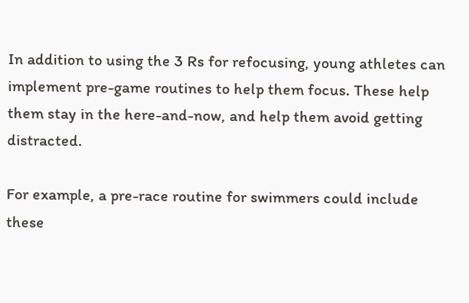In addition to using the 3 Rs for refocusing, young athletes can implement pre-game routines to help them focus. These help them stay in the here-and-now, and help them avoid getting distracted.

For example, a pre-race routine for swimmers could include these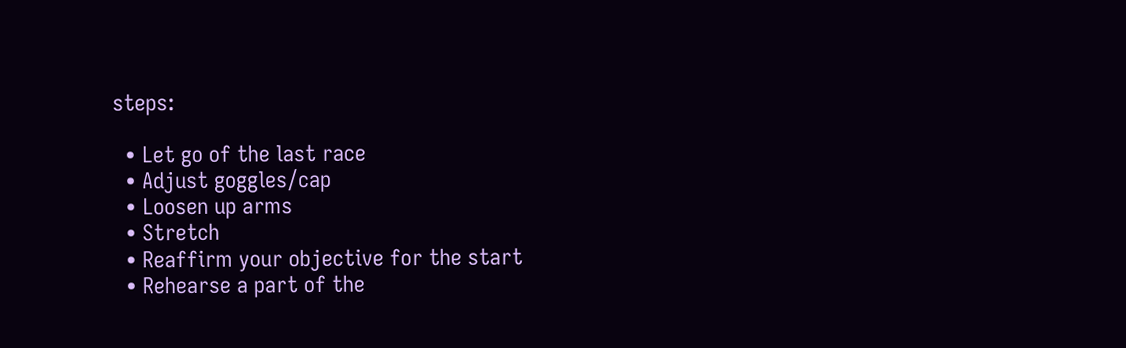steps:

  • Let go of the last race
  • Adjust goggles/cap
  • Loosen up arms
  • Stretch
  • Reaffirm your objective for the start
  • Rehearse a part of the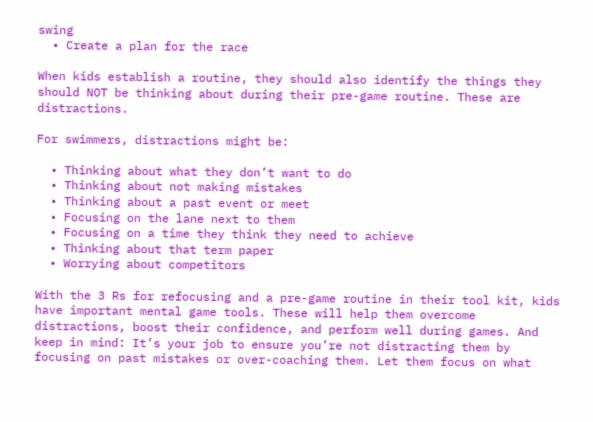swing
  • Create a plan for the race

When kids establish a routine, they should also identify the things they should NOT be thinking about during their pre-game routine. These are distractions.

For swimmers, distractions might be:

  • Thinking about what they don’t want to do
  • Thinking about not making mistakes
  • Thinking about a past event or meet
  • Focusing on the lane next to them
  • Focusing on a time they think they need to achieve
  • Thinking about that term paper
  • Worrying about competitors

With the 3 Rs for refocusing and a pre-game routine in their tool kit, kids have important mental game tools. These will help them overcome distractions, boost their confidence, and perform well during games. And keep in mind: It’s your job to ensure you’re not distracting them by focusing on past mistakes or over-coaching them. Let them focus on what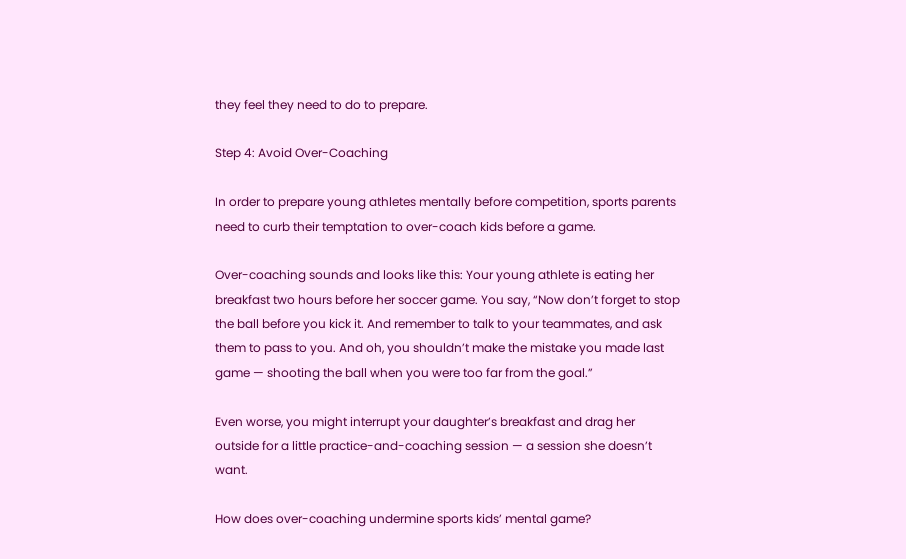they feel they need to do to prepare.

Step 4: Avoid Over-Coaching

In order to prepare young athletes mentally before competition, sports parents need to curb their temptation to over-coach kids before a game.

Over-coaching sounds and looks like this: Your young athlete is eating her breakfast two hours before her soccer game. You say, “Now don’t forget to stop the ball before you kick it. And remember to talk to your teammates, and ask them to pass to you. And oh, you shouldn’t make the mistake you made last game — shooting the ball when you were too far from the goal.”

Even worse, you might interrupt your daughter’s breakfast and drag her outside for a little practice-and-coaching session — a session she doesn’t want.

How does over-coaching undermine sports kids’ mental game?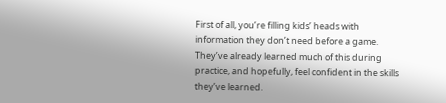First of all, you’re filling kids’ heads with information they don’t need before a game. They’ve already learned much of this during practice, and hopefully, feel confident in the skills they’ve learned.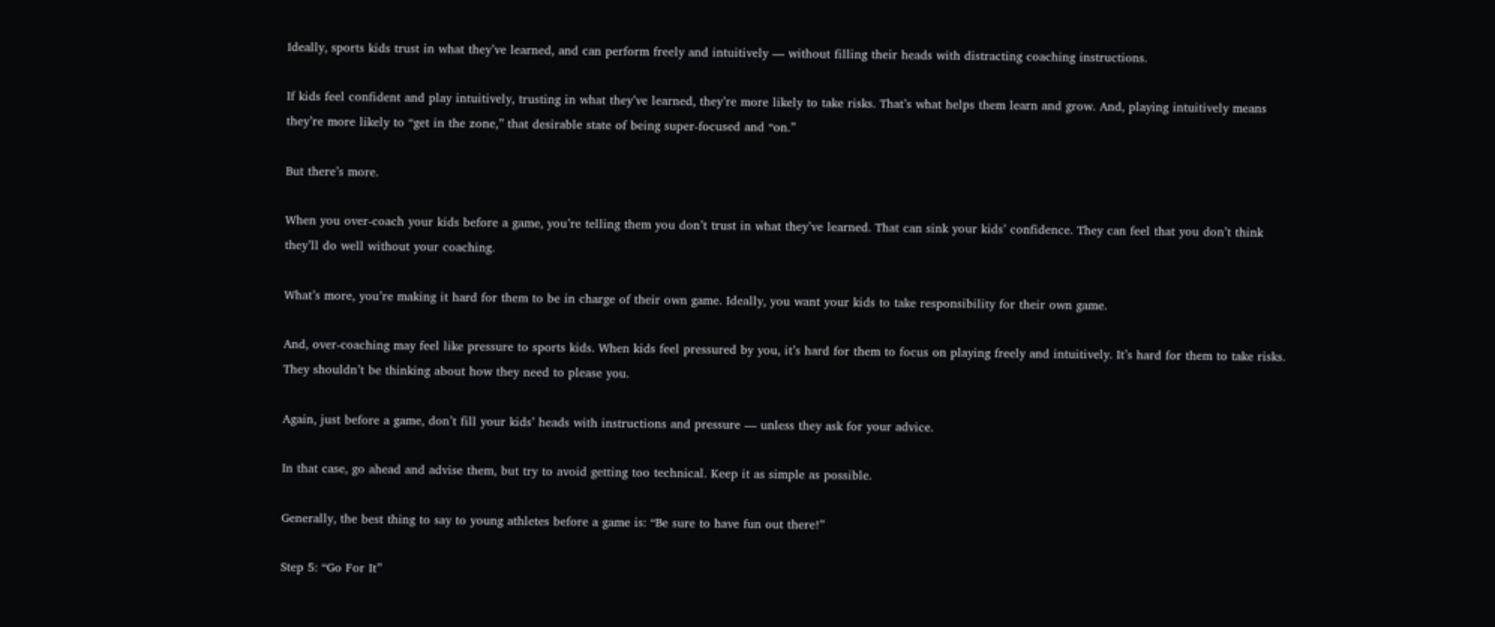Ideally, sports kids trust in what they’ve learned, and can perform freely and intuitively — without filling their heads with distracting coaching instructions.

If kids feel confident and play intuitively, trusting in what they’ve learned, they’re more likely to take risks. That’s what helps them learn and grow. And, playing intuitively means they’re more likely to “get in the zone,” that desirable state of being super-focused and “on.”

But there’s more.

When you over-coach your kids before a game, you’re telling them you don’t trust in what they’ve learned. That can sink your kids’ confidence. They can feel that you don’t think they’ll do well without your coaching.

What’s more, you’re making it hard for them to be in charge of their own game. Ideally, you want your kids to take responsibility for their own game.

And, over-coaching may feel like pressure to sports kids. When kids feel pressured by you, it’s hard for them to focus on playing freely and intuitively. It’s hard for them to take risks. They shouldn’t be thinking about how they need to please you.

Again, just before a game, don’t fill your kids’ heads with instructions and pressure — unless they ask for your advice.

In that case, go ahead and advise them, but try to avoid getting too technical. Keep it as simple as possible.

Generally, the best thing to say to young athletes before a game is: “Be sure to have fun out there!”

Step 5: “Go For It”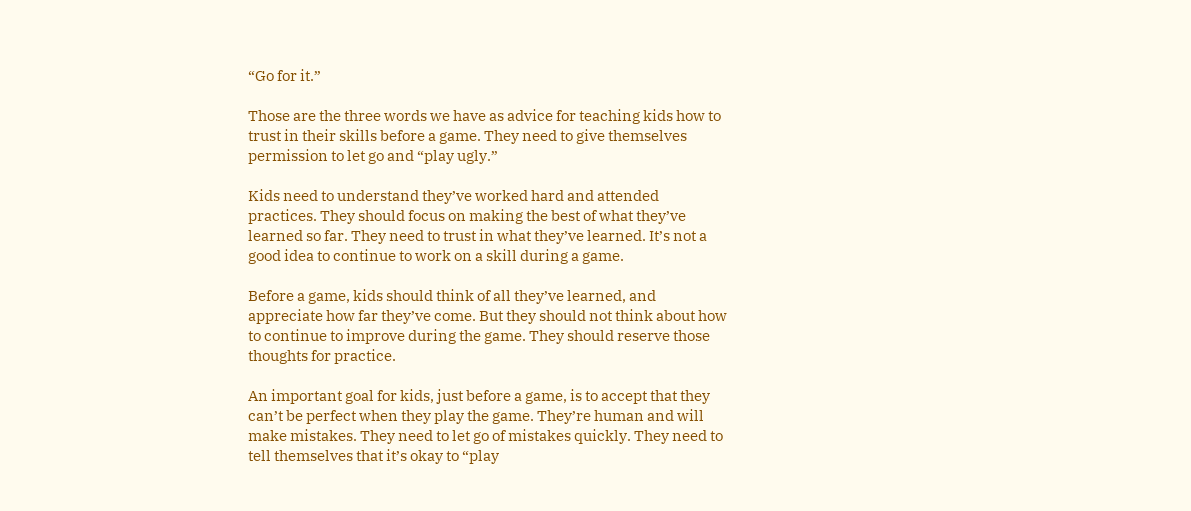“Go for it.”

Those are the three words we have as advice for teaching kids how to trust in their skills before a game. They need to give themselves permission to let go and “play ugly.”

Kids need to understand they’ve worked hard and attended practices. They should focus on making the best of what they’ve learned so far. They need to trust in what they’ve learned. It’s not a good idea to continue to work on a skill during a game.

Before a game, kids should think of all they’ve learned, and appreciate how far they’ve come. But they should not think about how to continue to improve during the game. They should reserve those thoughts for practice.

An important goal for kids, just before a game, is to accept that they can’t be perfect when they play the game. They’re human and will make mistakes. They need to let go of mistakes quickly. They need to tell themselves that it’s okay to “play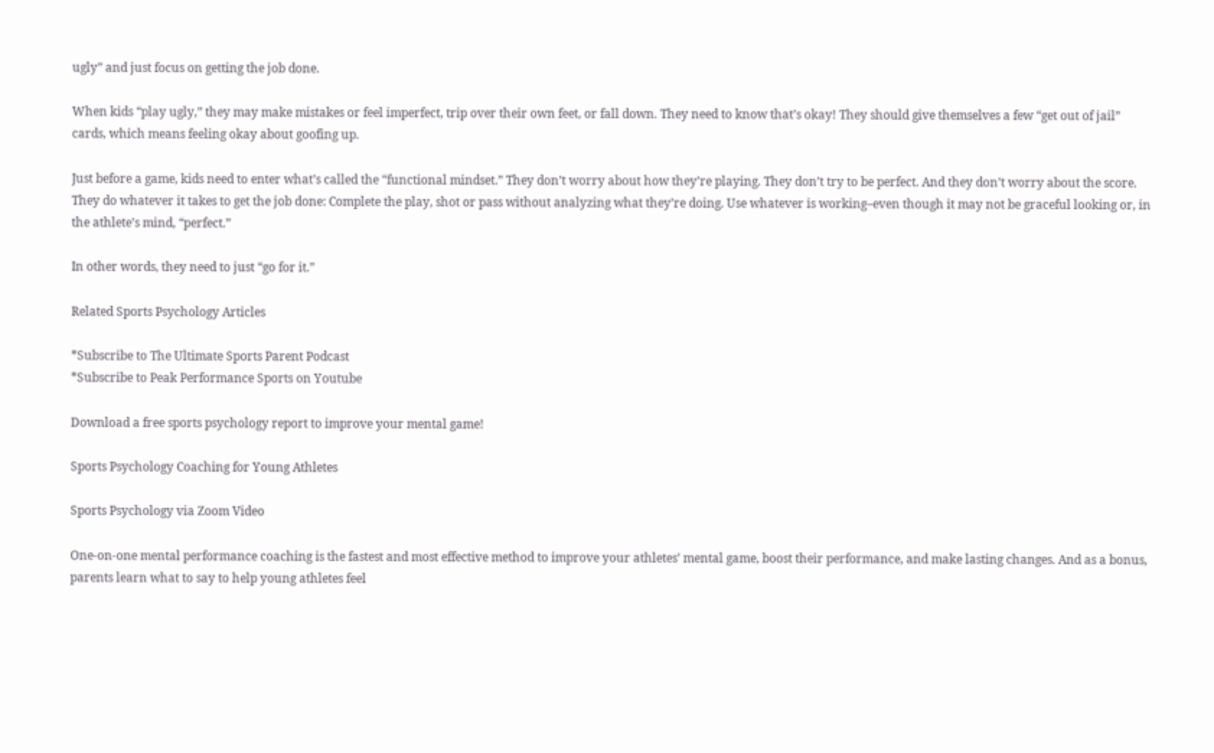ugly” and just focus on getting the job done.

When kids “play ugly,” they may make mistakes or feel imperfect, trip over their own feet, or fall down. They need to know that’s okay! They should give themselves a few “get out of jail” cards, which means feeling okay about goofing up.

Just before a game, kids need to enter what’s called the “functional mindset.” They don’t worry about how they’re playing. They don’t try to be perfect. And they don’t worry about the score. They do whatever it takes to get the job done: Complete the play, shot or pass without analyzing what they’re doing. Use whatever is working–even though it may not be graceful looking or, in the athlete’s mind, “perfect.”

In other words, they need to just “go for it.”

Related Sports Psychology Articles

*Subscribe to The Ultimate Sports Parent Podcast
*Subscribe to Peak Performance Sports on Youtube

Download a free sports psychology report to improve your mental game!

Sports Psychology Coaching for Young Athletes

Sports Psychology via Zoom Video

One-on-one mental performance coaching is the fastest and most effective method to improve your athletes’ mental game, boost their performance, and make lasting changes. And as a bonus, parents learn what to say to help young athletes feel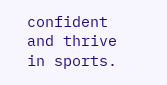confident and thrive in sports.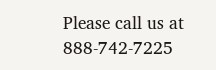Please call us at 888-742-7225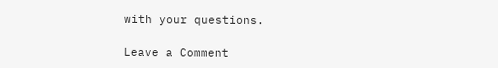with your questions.

Leave a Comment